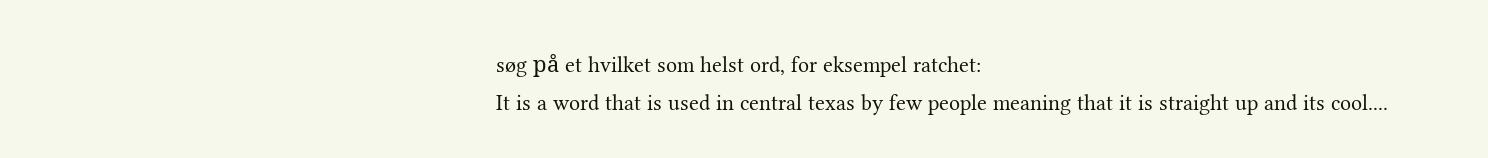søg på et hvilket som helst ord, for eksempel ratchet:
It is a word that is used in central texas by few people meaning that it is straight up and its cool....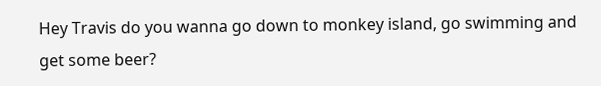Hey Travis do you wanna go down to monkey island, go swimming and get some beer?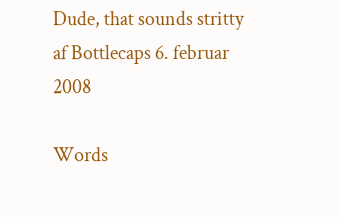Dude, that sounds stritty
af Bottlecaps 6. februar 2008

Words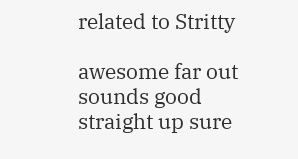related to Stritty

awesome far out sounds good straight up sure